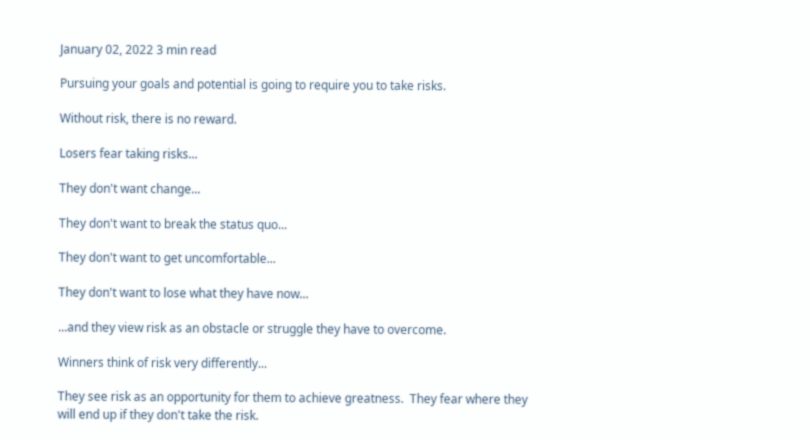January 02, 2022 3 min read

Pursuing your goals and potential is going to require you to take risks.

Without risk, there is no reward.

Losers fear taking risks...

They don't want change...

They don't want to break the status quo...

They don't want to get uncomfortable...

They don't want to lose what they have now...

...and they view risk as an obstacle or struggle they have to overcome.

Winners think of risk very differently...

They see risk as an opportunity for them to achieve greatness.  They fear where they will end up if they don't take the risk.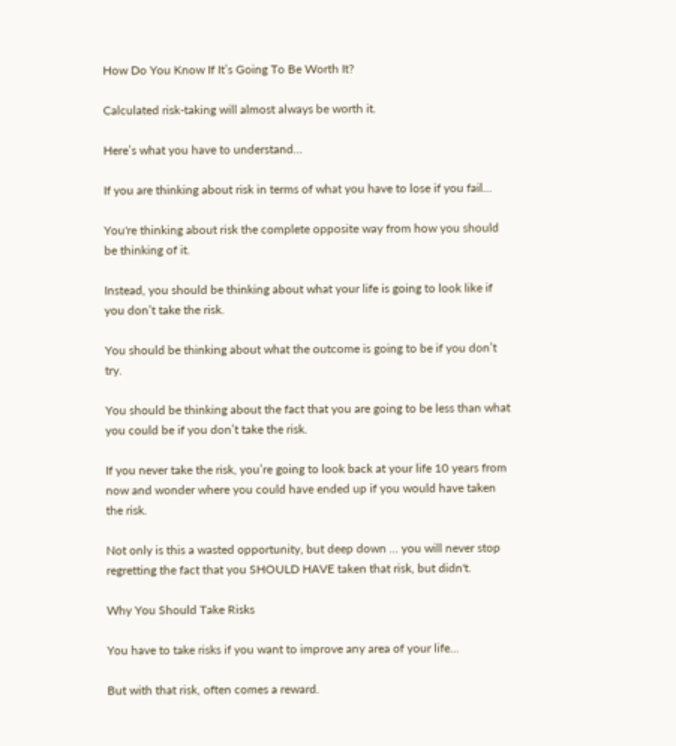How Do You Know If It’s Going To Be Worth It?

Calculated risk-taking will almost always be worth it.

Here’s what you have to understand…

If you are thinking about risk in terms of what you have to lose if you fail…

You're thinking about risk the complete opposite way from how you should be thinking of it.

Instead, you should be thinking about what your life is going to look like if you don’t take the risk.

You should be thinking about what the outcome is going to be if you don’t try.

You should be thinking about the fact that you are going to be less than what you could be if you don’t take the risk.

If you never take the risk, you’re going to look back at your life 10 years from now and wonder where you could have ended up if you would have taken the risk.

Not only is this a wasted opportunity, but deep down ... you will never stop regretting the fact that you SHOULD HAVE taken that risk, but didn't.

Why You Should Take Risks

You have to take risks if you want to improve any area of your life...

But with that risk, often comes a reward.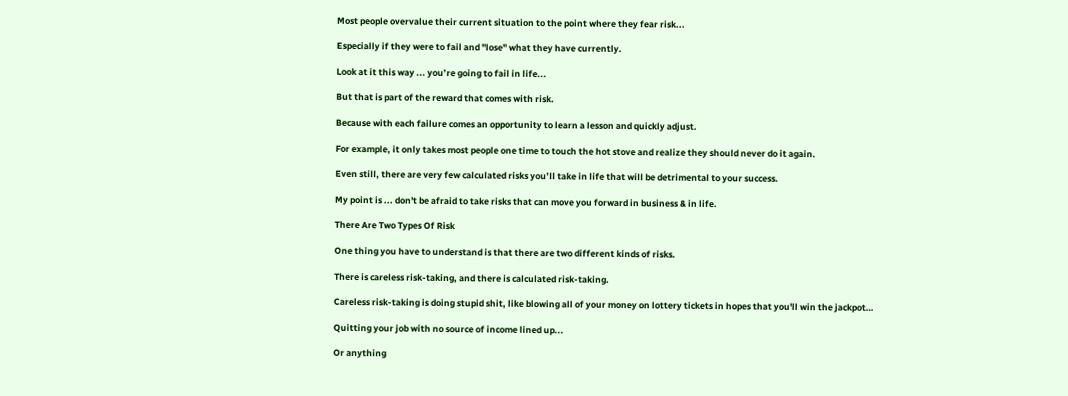Most people overvalue their current situation to the point where they fear risk...

Especially if they were to fail and "lose" what they have currently.

Look at it this way ... you’re going to fail in life...

But that is part of the reward that comes with risk.

Because with each failure comes an opportunity to learn a lesson and quickly adjust.

For example, it only takes most people one time to touch the hot stove and realize they should never do it again.

Even still, there are very few calculated risks you’ll take in life that will be detrimental to your success.

My point is ... don't be afraid to take risks that can move you forward in business & in life.

There Are Two Types Of Risk

One thing you have to understand is that there are two different kinds of risks.

There is careless risk-taking, and there is calculated risk-taking.

Careless risk-taking is doing stupid shit, like blowing all of your money on lottery tickets in hopes that you'll win the jackpot…

Quitting your job with no source of income lined up...

Or anything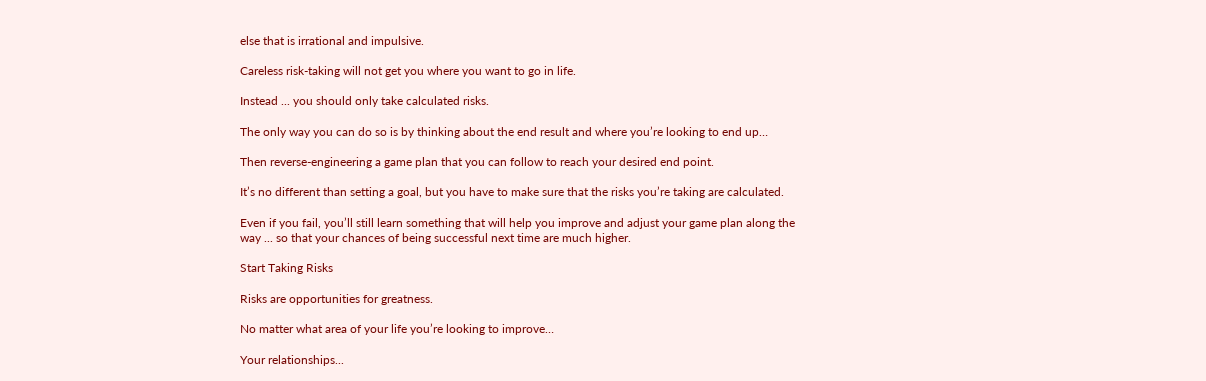else that is irrational and impulsive.

Careless risk-taking will not get you where you want to go in life.

Instead ... you should only take calculated risks.

The only way you can do so is by thinking about the end result and where you’re looking to end up…

Then reverse-engineering a game plan that you can follow to reach your desired end point.

It’s no different than setting a goal, but you have to make sure that the risks you’re taking are calculated.

Even if you fail, you’ll still learn something that will help you improve and adjust your game plan along the way ... so that your chances of being successful next time are much higher.

Start Taking Risks

Risks are opportunities for greatness.

No matter what area of your life you’re looking to improve…

Your relationships...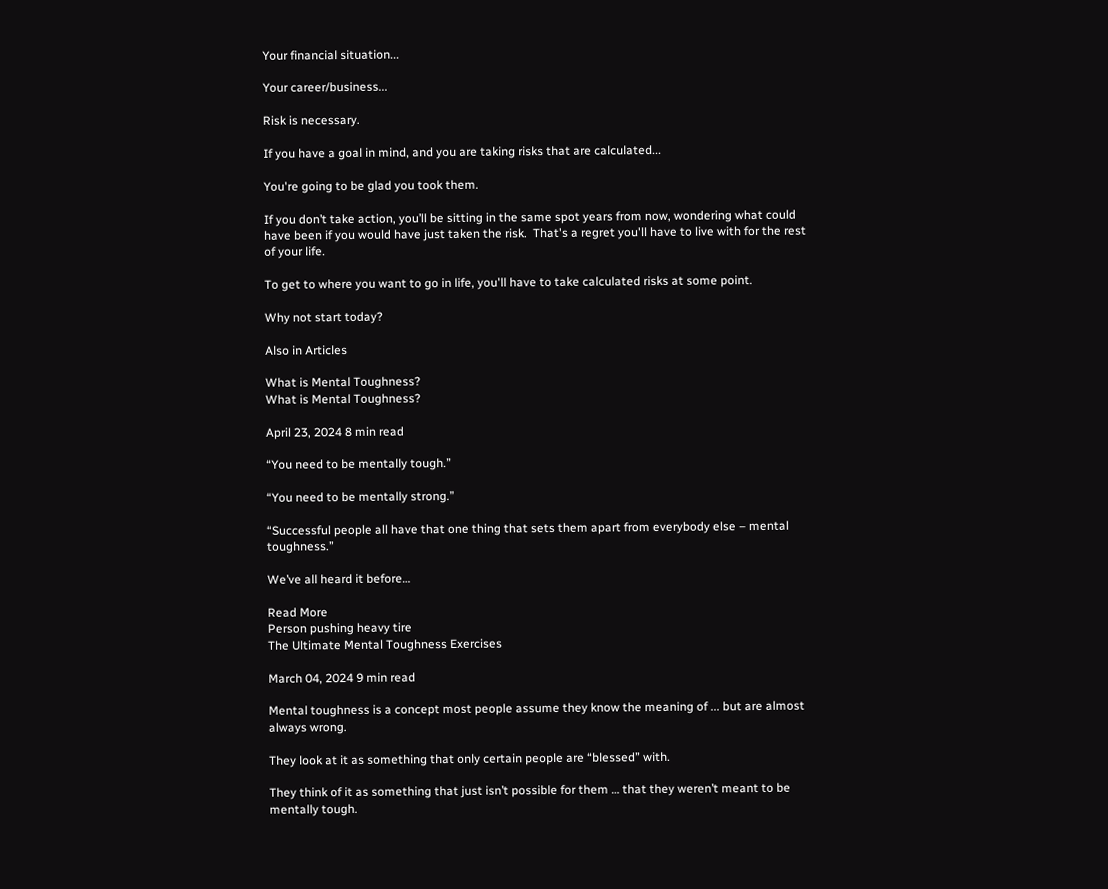Your financial situation...

Your career/business...

Risk is necessary.

If you have a goal in mind, and you are taking risks that are calculated...

You're going to be glad you took them.

If you don’t take action, you’ll be sitting in the same spot years from now, wondering what could have been if you would have just taken the risk.  That's a regret you'll have to live with for the rest of your life.

To get to where you want to go in life, you'll have to take calculated risks at some point.

Why not start today?

Also in Articles

What is Mental Toughness?
What is Mental Toughness?

April 23, 2024 8 min read

“You need to be mentally tough.”

“You need to be mentally strong.”

“Successful people all have that one thing that sets them apart from everybody else – mental toughness.”

We’ve all heard it before…

Read More
Person pushing heavy tire
The Ultimate Mental Toughness Exercises

March 04, 2024 9 min read

Mental toughness is a concept most people assume they know the meaning of ... but are almost always wrong.

They look at it as something that only certain people are “blessed” with.

They think of it as something that just isn’t possible for them … that they weren’t meant to be mentally tough.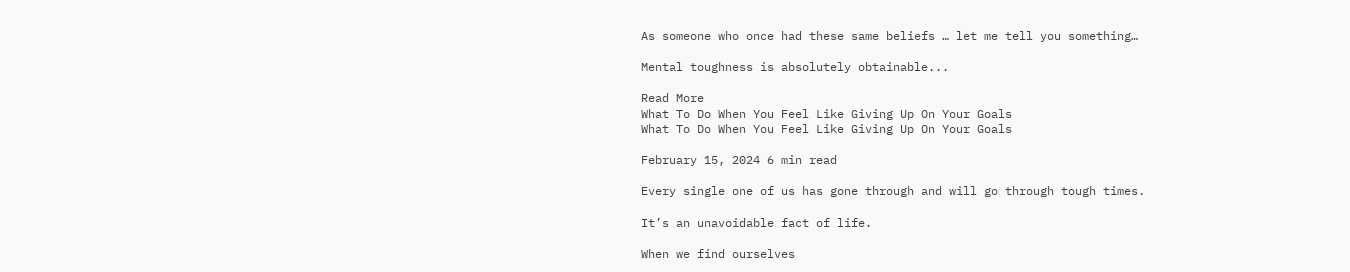As someone who once had these same beliefs … let me tell you something…

Mental toughness is absolutely obtainable...

Read More
What To Do When You Feel Like Giving Up On Your Goals
What To Do When You Feel Like Giving Up On Your Goals

February 15, 2024 6 min read

Every single one of us has gone through and will go through tough times.

It’s an unavoidable fact of life.

When we find ourselves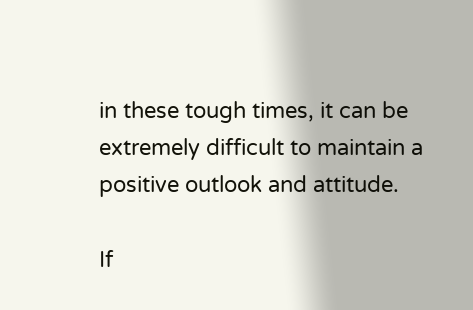in these tough times, it can be extremely difficult to maintain a positive outlook and attitude.

If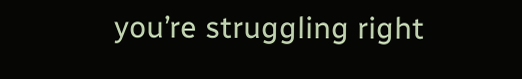you’re struggling right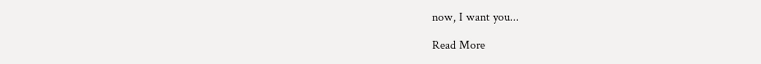now, I want you...

Read More